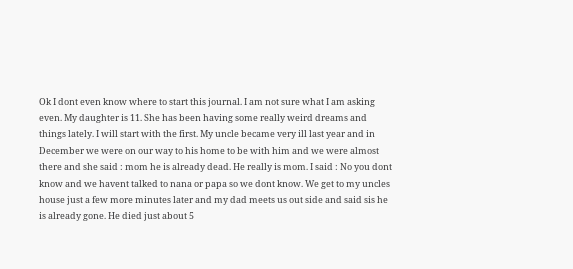Ok I dont even know where to start this journal. I am not sure what I am asking even. My daughter is 11. She has been having some really weird dreams and things lately. I will start with the first. My uncle became very ill last year and in December we were on our way to his home to be with him and we were almost there and she said : mom he is already dead. He really is mom. I said : No you dont know and we havent talked to nana or papa so we dont know. We get to my uncles house just a few more minutes later and my dad meets us out side and said sis he is already gone. He died just about 5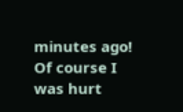minutes ago! Of course I was hurt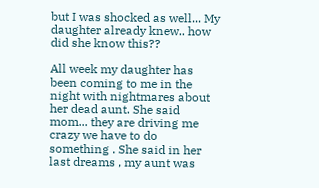but I was shocked as well... My daughter already knew.. how did she know this??

All week my daughter has been coming to me in the night with nightmares about her dead aunt. She said mom... they are driving me crazy we have to do something . She said in her last dreams , my aunt was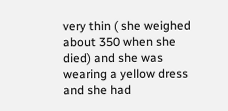very thin ( she weighed about 350 when she died) and she was wearing a yellow dress and she had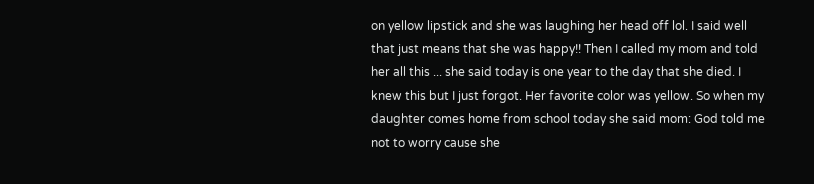on yellow lipstick and she was laughing her head off lol. I said well that just means that she was happy!! Then I called my mom and told her all this ... she said today is one year to the day that she died. I knew this but I just forgot. Her favorite color was yellow. So when my daughter comes home from school today she said mom: God told me not to worry cause she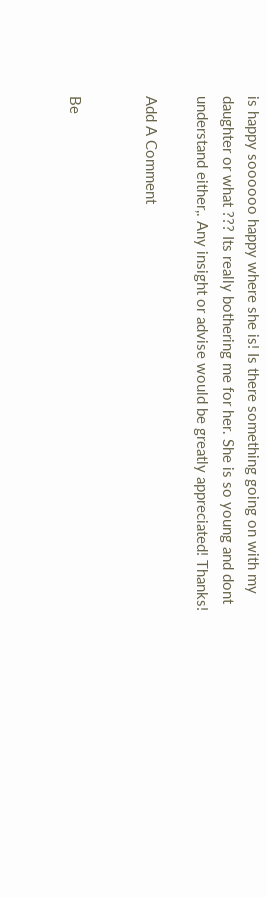is happy soooooo happy where she is! Is there something going on with my daughter or what ??? Its really bothering me for her. She is so young and dont understand either,. Any insight or advise would be greatly appreciated! Thanks!

Add A Comment


Be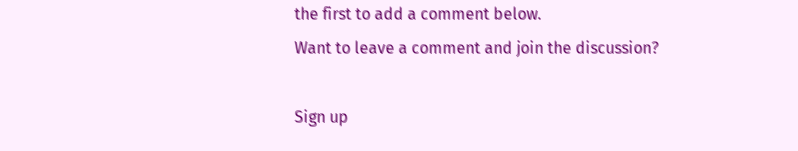the first to add a comment below.
Want to leave a comment and join the discussion?

Sign up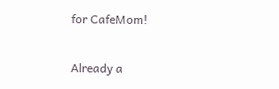for CafeMom!

Already a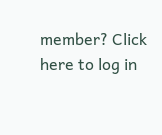member? Click here to log in